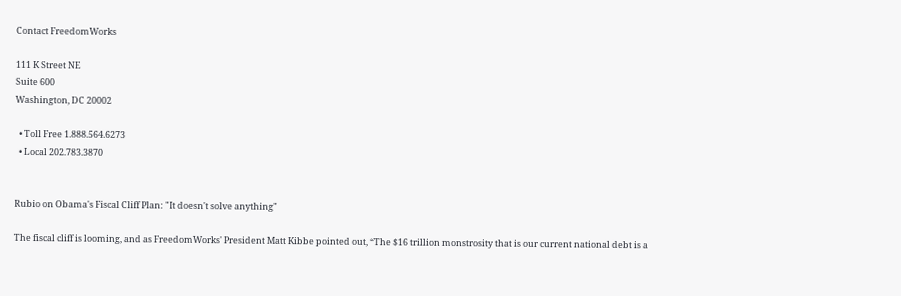Contact FreedomWorks

111 K Street NE
Suite 600
Washington, DC 20002

  • Toll Free 1.888.564.6273
  • Local 202.783.3870


Rubio on Obama's Fiscal Cliff Plan: "It doesn't solve anything"

The fiscal cliff is looming, and as FreedomWorks' President Matt Kibbe pointed out, “The $16 trillion monstrosity that is our current national debt is a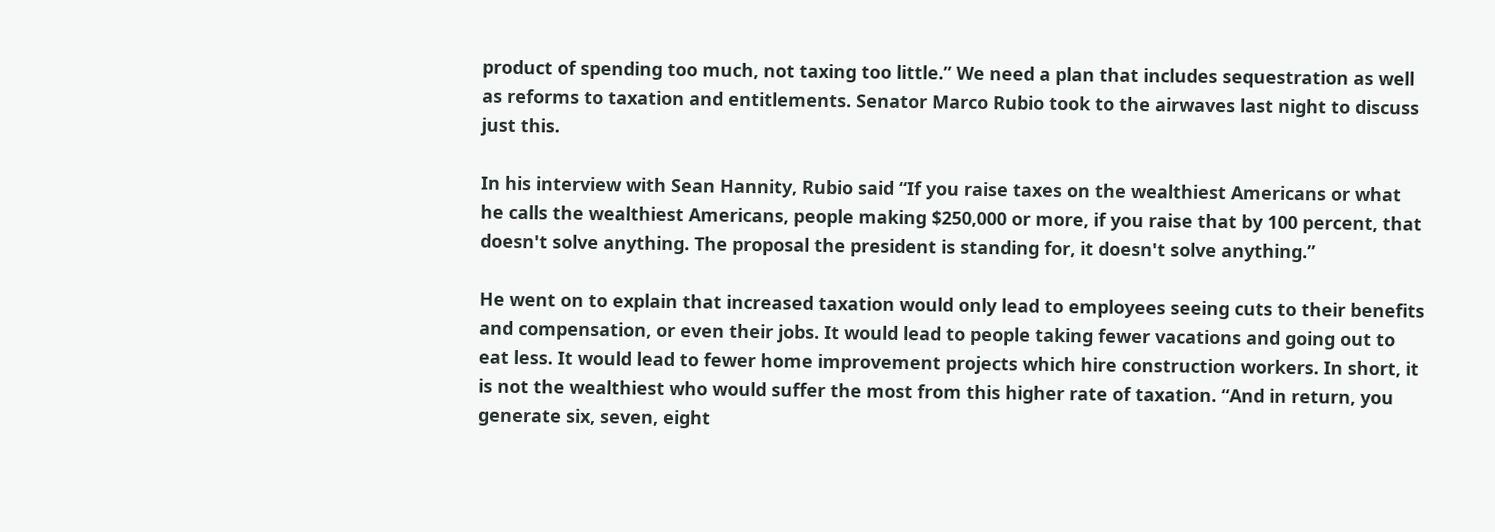product of spending too much, not taxing too little.” We need a plan that includes sequestration as well as reforms to taxation and entitlements. Senator Marco Rubio took to the airwaves last night to discuss just this.

In his interview with Sean Hannity, Rubio said “If you raise taxes on the wealthiest Americans or what he calls the wealthiest Americans, people making $250,000 or more, if you raise that by 100 percent, that doesn't solve anything. The proposal the president is standing for, it doesn't solve anything.”

He went on to explain that increased taxation would only lead to employees seeing cuts to their benefits and compensation, or even their jobs. It would lead to people taking fewer vacations and going out to eat less. It would lead to fewer home improvement projects which hire construction workers. In short, it is not the wealthiest who would suffer the most from this higher rate of taxation. “And in return, you generate six, seven, eight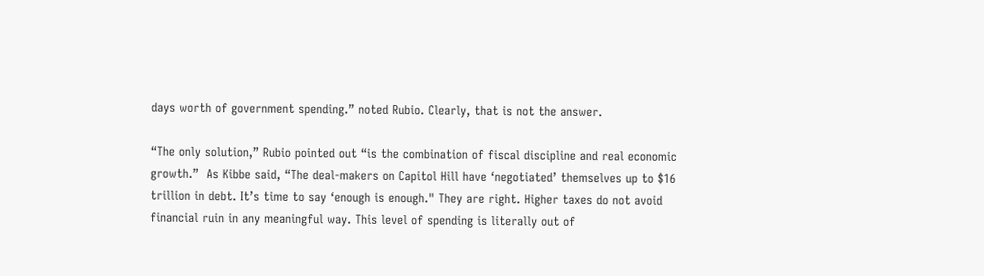days worth of government spending.” noted Rubio. Clearly, that is not the answer.

“The only solution,” Rubio pointed out “is the combination of fiscal discipline and real economic growth.”  As Kibbe said, “The deal-makers on Capitol Hill have ‘negotiated’ themselves up to $16 trillion in debt. It’s time to say ‘enough is enough." They are right. Higher taxes do not avoid financial ruin in any meaningful way. This level of spending is literally out of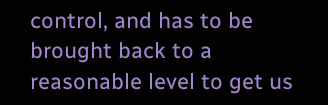control, and has to be brought back to a reasonable level to get us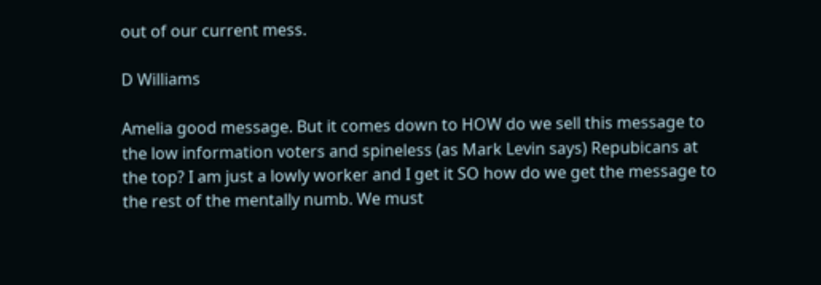out of our current mess.

D Williams

Amelia good message. But it comes down to HOW do we sell this message to the low information voters and spineless (as Mark Levin says) Repubicans at the top? I am just a lowly worker and I get it SO how do we get the message to the rest of the mentally numb. We must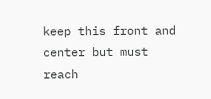keep this front and center but must reach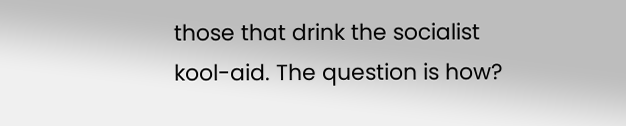those that drink the socialist kool-aid. The question is how?